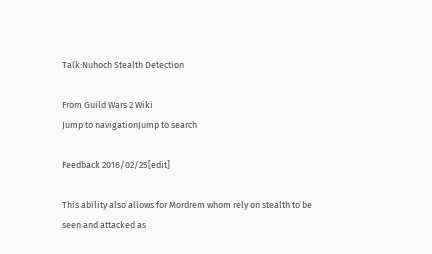Talk:Nuhoch Stealth Detection

From Guild Wars 2 Wiki
Jump to navigationJump to search

Feedback 2016/02/25[edit]

This ability also allows for Mordrem whom rely on stealth to be seen and attacked as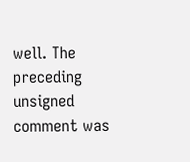well. The preceding unsigned comment was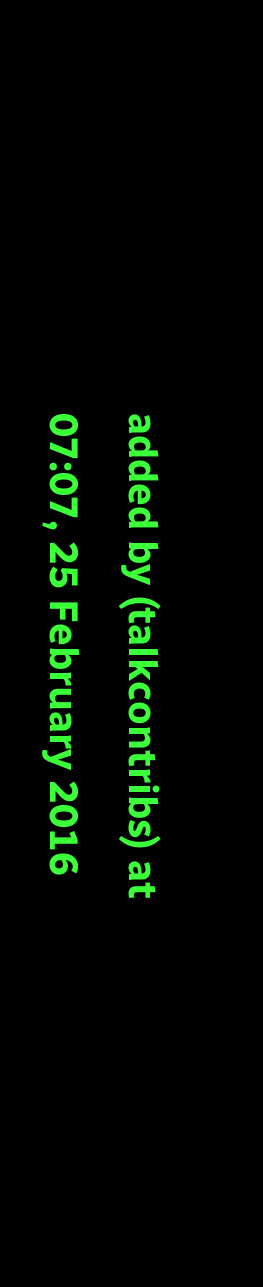added by (talkcontribs) at 07:07, 25 February 2016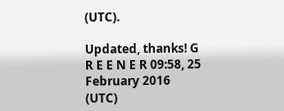(UTC).

Updated, thanks! G R E E N E R 09:58, 25 February 2016 (UTC)